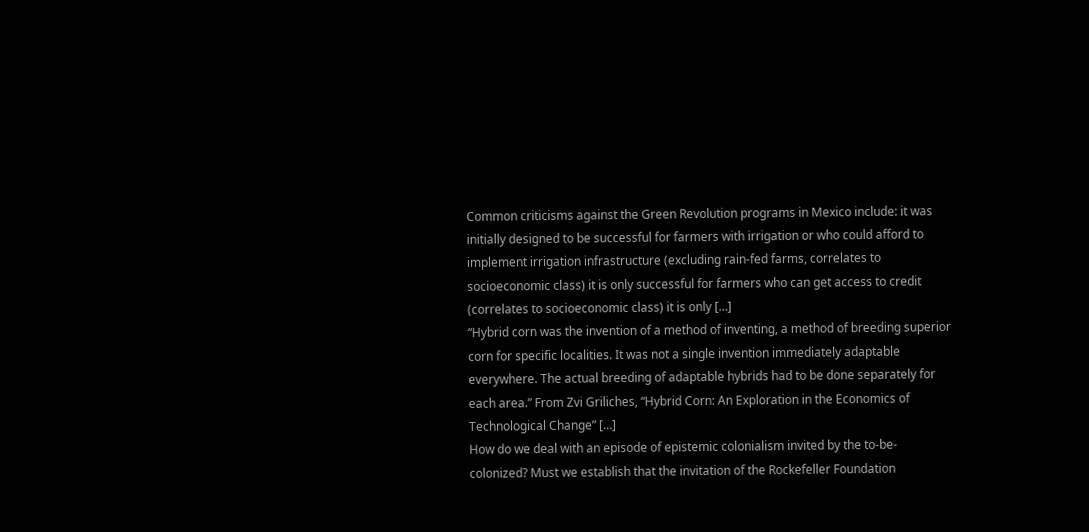Common criticisms against the Green Revolution programs in Mexico include: it was initially designed to be successful for farmers with irrigation or who could afford to implement irrigation infrastructure (excluding rain-fed farms, correlates to socioeconomic class) it is only successful for farmers who can get access to credit (correlates to socioeconomic class) it is only […]
“Hybrid corn was the invention of a method of inventing, a method of breeding superior corn for specific localities. It was not a single invention immediately adaptable everywhere. The actual breeding of adaptable hybrids had to be done separately for each area.” From Zvi Griliches, “Hybrid Corn: An Exploration in the Economics of Technological Change” […]
How do we deal with an episode of epistemic colonialism invited by the to-be-colonized? Must we establish that the invitation of the Rockefeller Foundation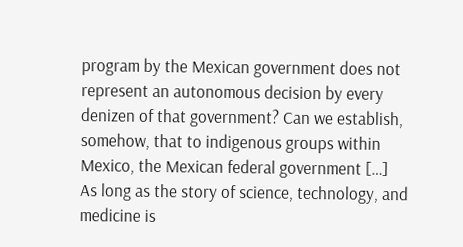program by the Mexican government does not represent an autonomous decision by every denizen of that government? Can we establish, somehow, that to indigenous groups within Mexico, the Mexican federal government […]
As long as the story of science, technology, and medicine is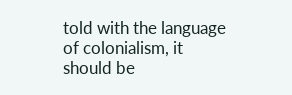told with the language of colonialism, it should be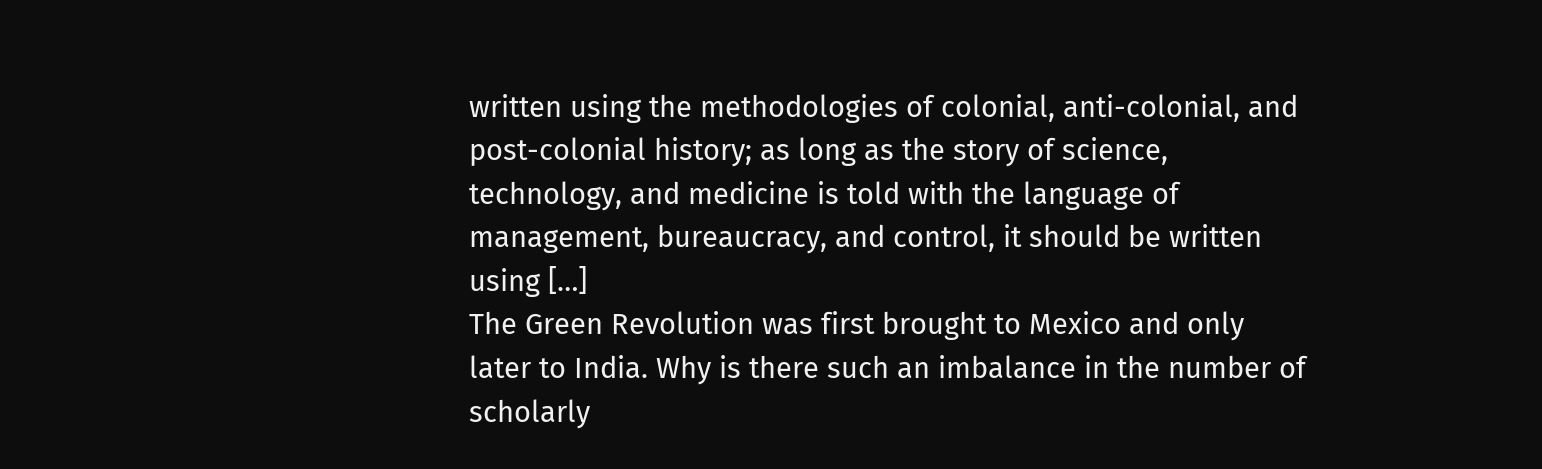written using the methodologies of colonial, anti-colonial, and post-colonial history; as long as the story of science, technology, and medicine is told with the language of management, bureaucracy, and control, it should be written using […]
The Green Revolution was first brought to Mexico and only later to India. Why is there such an imbalance in the number of scholarly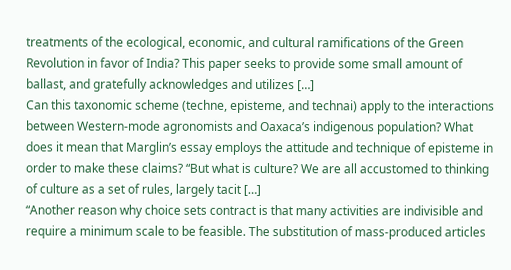treatments of the ecological, economic, and cultural ramifications of the Green Revolution in favor of India? This paper seeks to provide some small amount of ballast, and gratefully acknowledges and utilizes […]
Can this taxonomic scheme (techne, episteme, and technai) apply to the interactions between Western-mode agronomists and Oaxaca’s indigenous population? What does it mean that Marglin’s essay employs the attitude and technique of episteme in order to make these claims? “But what is culture? We are all accustomed to thinking of culture as a set of rules, largely tacit […]
“Another reason why choice sets contract is that many activities are indivisible and require a minimum scale to be feasible. The substitution of mass-produced articles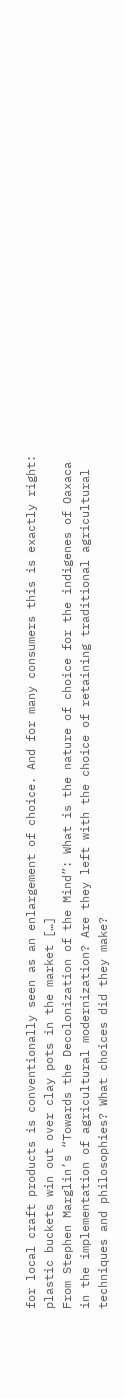for local craft products is conventionally seen as an enlargement of choice. And for many consumers this is exactly right: plastic buckets win out over clay pots in the market […]
From Stephen Marglin’s “Towards the Decolonization of the Mind”: What is the nature of choice for the indigenes of Oaxaca in the implementation of agricultural modernization? Are they left with the choice of retaining traditional agricultural techniques and philosophies? What choices did they make?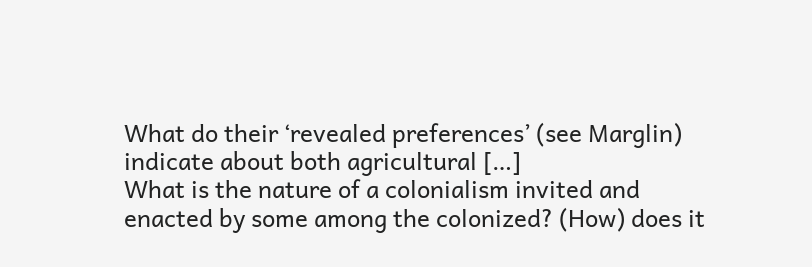What do their ‘revealed preferences’ (see Marglin) indicate about both agricultural […]
What is the nature of a colonialism invited and enacted by some among the colonized? (How) does it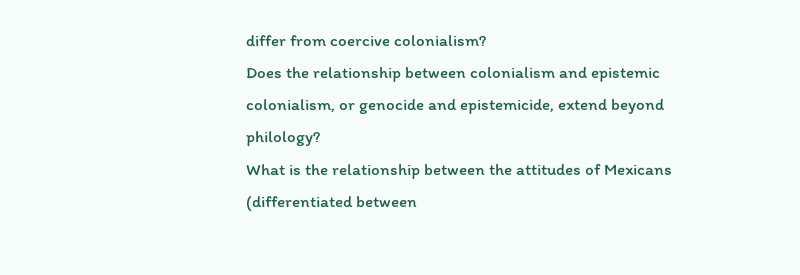differ from coercive colonialism?
Does the relationship between colonialism and epistemic colonialism, or genocide and epistemicide, extend beyond philology?
What is the relationship between the attitudes of Mexicans (differentiated between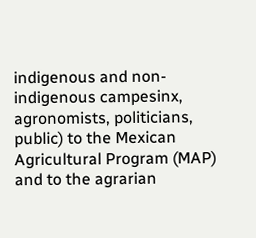indigenous and non-indigenous campesinx, agronomists, politicians, public) to the Mexican Agricultural Program (MAP) and to the agrarian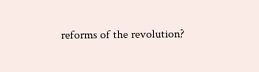reforms of the revolution?